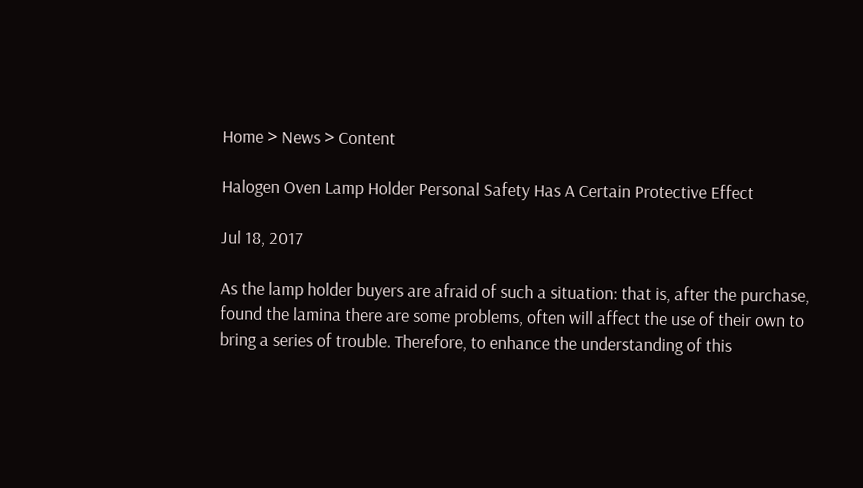Home > News > Content

Halogen Oven Lamp Holder Personal Safety Has A Certain Protective Effect

Jul 18, 2017

As the lamp holder buyers are afraid of such a situation: that is, after the purchase, found the lamina there are some problems, often will affect the use of their own to bring a series of trouble. Therefore, to enhance the understanding of this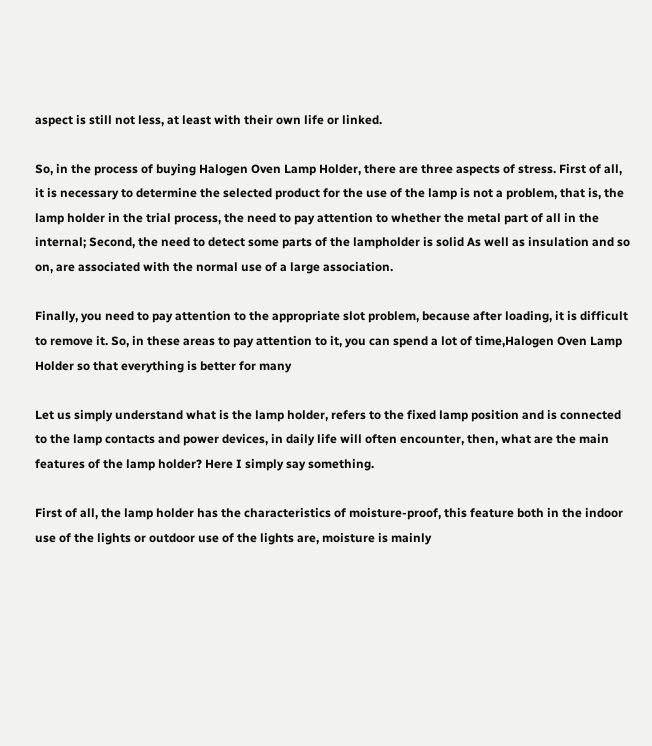aspect is still not less, at least with their own life or linked.

So, in the process of buying Halogen Oven Lamp Holder, there are three aspects of stress. First of all, it is necessary to determine the selected product for the use of the lamp is not a problem, that is, the lamp holder in the trial process, the need to pay attention to whether the metal part of all in the internal; Second, the need to detect some parts of the lampholder is solid As well as insulation and so on, are associated with the normal use of a large association.

Finally, you need to pay attention to the appropriate slot problem, because after loading, it is difficult to remove it. So, in these areas to pay attention to it, you can spend a lot of time,Halogen Oven Lamp Holder so that everything is better for many

Let us simply understand what is the lamp holder, refers to the fixed lamp position and is connected to the lamp contacts and power devices, in daily life will often encounter, then, what are the main features of the lamp holder? Here I simply say something.

First of all, the lamp holder has the characteristics of moisture-proof, this feature both in the indoor use of the lights or outdoor use of the lights are, moisture is mainly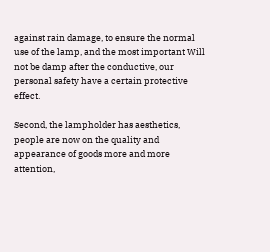against rain damage, to ensure the normal use of the lamp, and the most important Will not be damp after the conductive, our personal safety have a certain protective effect.

Second, the lampholder has aesthetics, people are now on the quality and appearance of goods more and more attention,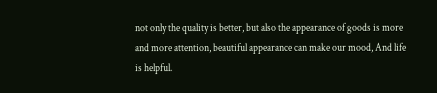not only the quality is better, but also the appearance of goods is more and more attention, beautiful appearance can make our mood, And life is helpful.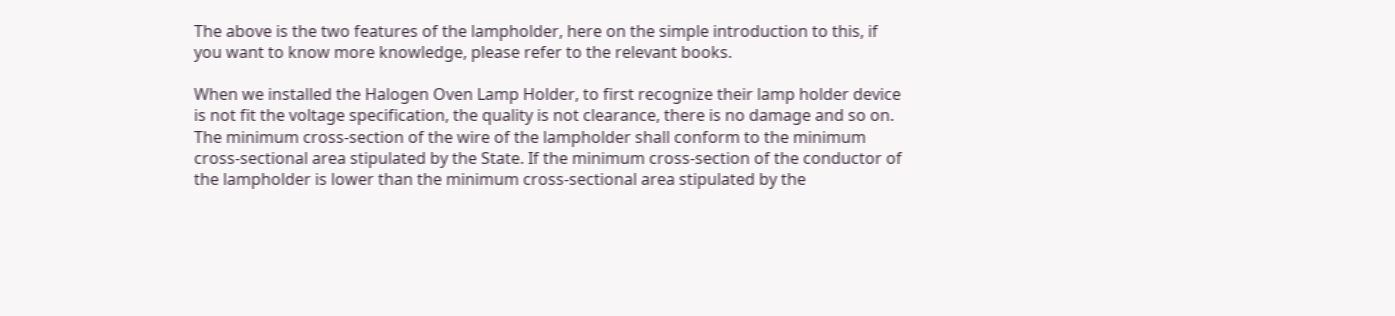The above is the two features of the lampholder, here on the simple introduction to this, if you want to know more knowledge, please refer to the relevant books.

When we installed the Halogen Oven Lamp Holder, to first recognize their lamp holder device is not fit the voltage specification, the quality is not clearance, there is no damage and so on. The minimum cross-section of the wire of the lampholder shall conform to the minimum cross-sectional area stipulated by the State. If the minimum cross-section of the conductor of the lampholder is lower than the minimum cross-sectional area stipulated by the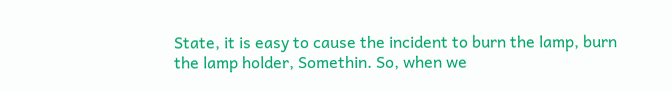State, it is easy to cause the incident to burn the lamp, burn the lamp holder, Somethin. So, when we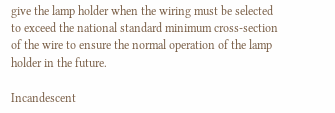give the lamp holder when the wiring must be selected to exceed the national standard minimum cross-section of the wire to ensure the normal operation of the lamp holder in the future.

Incandescent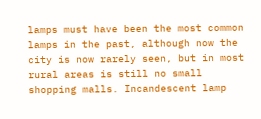lamps must have been the most common lamps in the past, although now the city is now rarely seen, but in most rural areas is still no small shopping malls. Incandescent lamp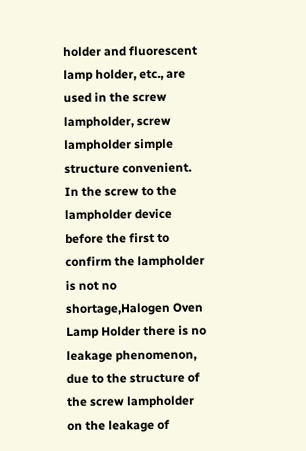holder and fluorescent lamp holder, etc., are used in the screw lampholder, screw lampholder simple structure convenient. In the screw to the lampholder device before the first to confirm the lampholder is not no shortage,Halogen Oven Lamp Holder there is no leakage phenomenon, due to the structure of the screw lampholder on the leakage of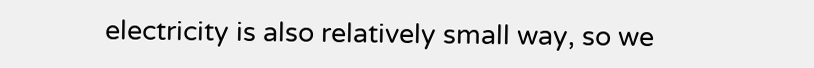electricity is also relatively small way, so we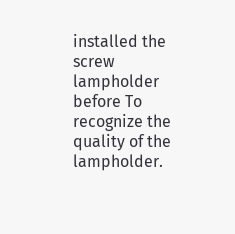installed the screw lampholder before To recognize the quality of the lampholder.